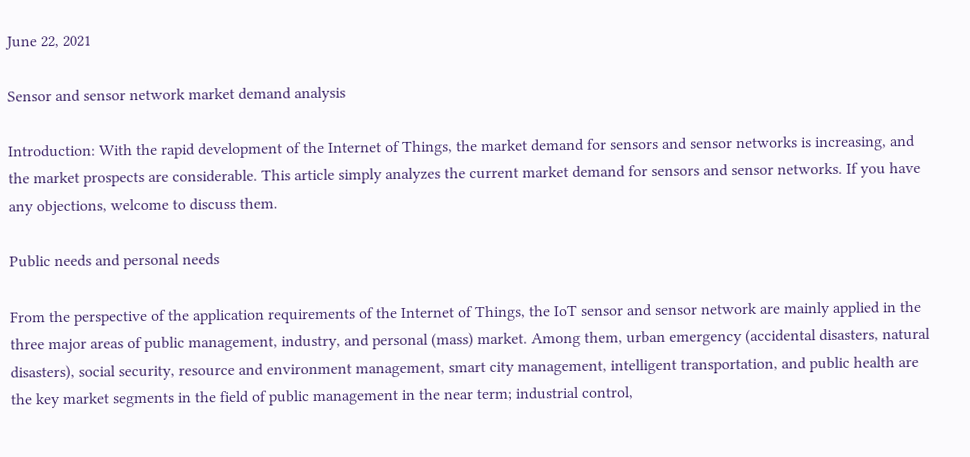June 22, 2021

Sensor and sensor network market demand analysis

Introduction: With the rapid development of the Internet of Things, the market demand for sensors and sensor networks is increasing, and the market prospects are considerable. This article simply analyzes the current market demand for sensors and sensor networks. If you have any objections, welcome to discuss them.

Public needs and personal needs

From the perspective of the application requirements of the Internet of Things, the IoT sensor and sensor network are mainly applied in the three major areas of public management, industry, and personal (mass) market. Among them, urban emergency (accidental disasters, natural disasters), social security, resource and environment management, smart city management, intelligent transportation, and public health are the key market segments in the field of public management in the near term; industrial control,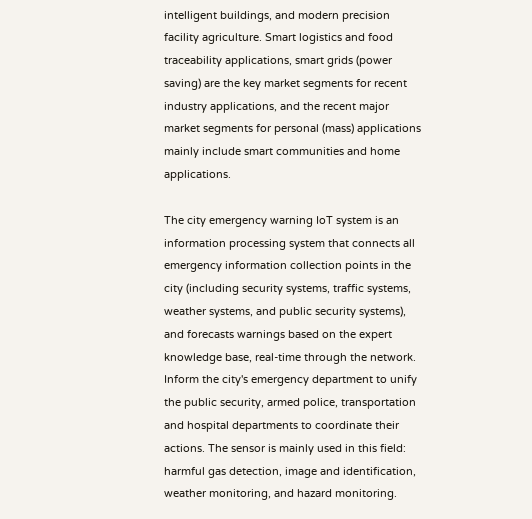intelligent buildings, and modern precision facility agriculture. Smart logistics and food traceability applications, smart grids (power saving) are the key market segments for recent industry applications, and the recent major market segments for personal (mass) applications mainly include smart communities and home applications.

The city emergency warning IoT system is an information processing system that connects all emergency information collection points in the city (including security systems, traffic systems, weather systems, and public security systems), and forecasts warnings based on the expert knowledge base, real-time through the network. Inform the city's emergency department to unify the public security, armed police, transportation and hospital departments to coordinate their actions. The sensor is mainly used in this field: harmful gas detection, image and identification, weather monitoring, and hazard monitoring.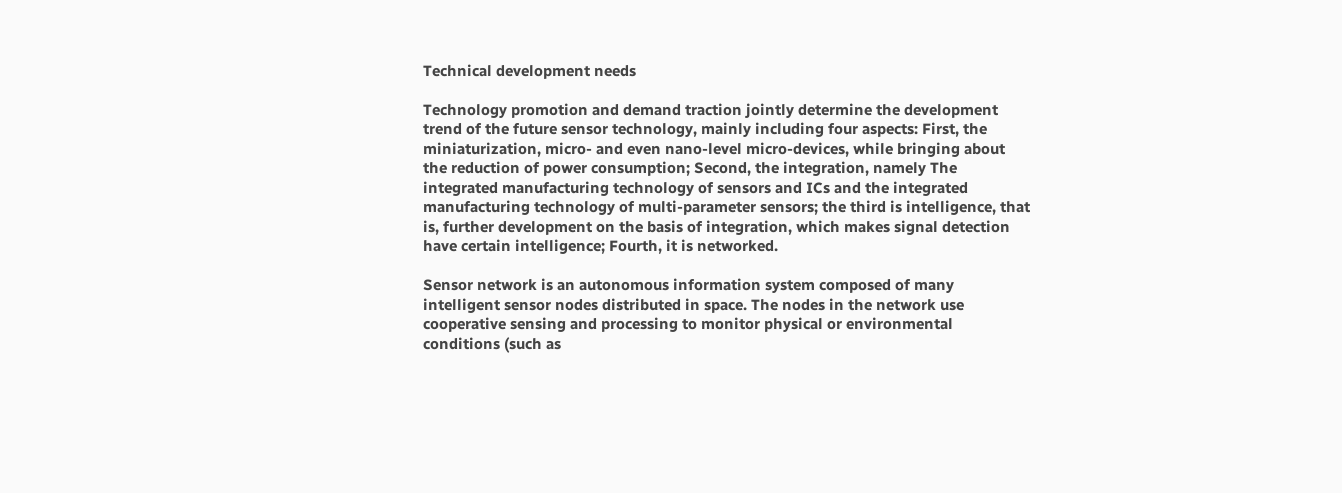Technical development needs

Technology promotion and demand traction jointly determine the development trend of the future sensor technology, mainly including four aspects: First, the miniaturization, micro- and even nano-level micro-devices, while bringing about the reduction of power consumption; Second, the integration, namely The integrated manufacturing technology of sensors and ICs and the integrated manufacturing technology of multi-parameter sensors; the third is intelligence, that is, further development on the basis of integration, which makes signal detection have certain intelligence; Fourth, it is networked.

Sensor network is an autonomous information system composed of many intelligent sensor nodes distributed in space. The nodes in the network use cooperative sensing and processing to monitor physical or environmental conditions (such as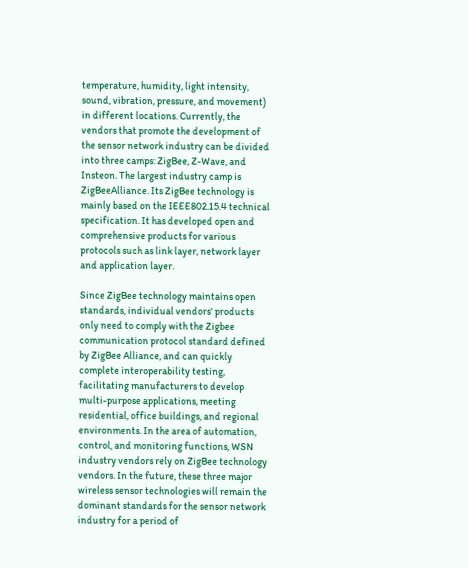temperature, humidity, light intensity, sound, vibration, pressure, and movement) in different locations. Currently, the vendors that promote the development of the sensor network industry can be divided into three camps: ZigBee, Z-Wave, and Insteon. The largest industry camp is ZigBeeAlliance. Its ZigBee technology is mainly based on the IEEE802.15.4 technical specification. It has developed open and comprehensive products for various protocols such as link layer, network layer and application layer.

Since ZigBee technology maintains open standards, individual vendors' products only need to comply with the Zigbee communication protocol standard defined by ZigBee Alliance, and can quickly complete interoperability testing, facilitating manufacturers to develop multi-purpose applications, meeting residential, office buildings, and regional environments. In the area of automation, control, and monitoring functions, WSN industry vendors rely on ZigBee technology vendors. In the future, these three major wireless sensor technologies will remain the dominant standards for the sensor network industry for a period of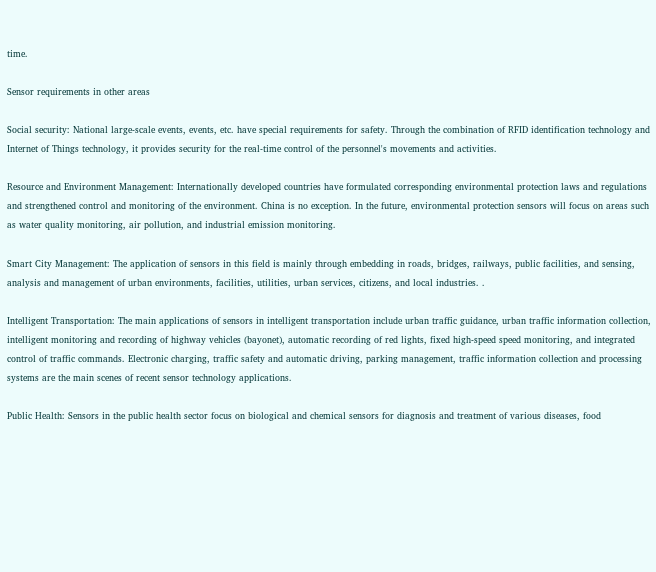time.

Sensor requirements in other areas

Social security: National large-scale events, events, etc. have special requirements for safety. Through the combination of RFID identification technology and Internet of Things technology, it provides security for the real-time control of the personnel's movements and activities.

Resource and Environment Management: Internationally developed countries have formulated corresponding environmental protection laws and regulations and strengthened control and monitoring of the environment. China is no exception. In the future, environmental protection sensors will focus on areas such as water quality monitoring, air pollution, and industrial emission monitoring.

Smart City Management: The application of sensors in this field is mainly through embedding in roads, bridges, railways, public facilities, and sensing, analysis and management of urban environments, facilities, utilities, urban services, citizens, and local industries. .

Intelligent Transportation: The main applications of sensors in intelligent transportation include urban traffic guidance, urban traffic information collection, intelligent monitoring and recording of highway vehicles (bayonet), automatic recording of red lights, fixed high-speed speed monitoring, and integrated control of traffic commands. Electronic charging, traffic safety and automatic driving, parking management, traffic information collection and processing systems are the main scenes of recent sensor technology applications.

Public Health: Sensors in the public health sector focus on biological and chemical sensors for diagnosis and treatment of various diseases, food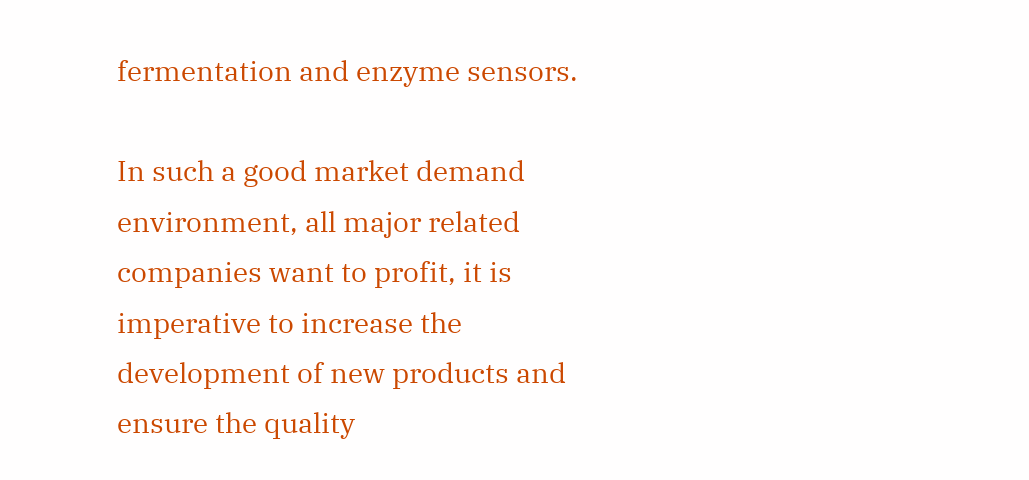fermentation and enzyme sensors.

In such a good market demand environment, all major related companies want to profit, it is imperative to increase the development of new products and ensure the quality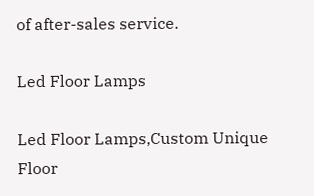of after-sales service.

Led Floor Lamps

Led Floor Lamps,Custom Unique Floor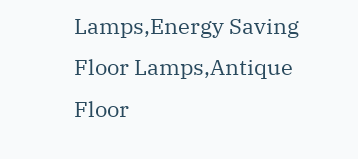Lamps,Energy Saving Floor Lamps,Antique Floor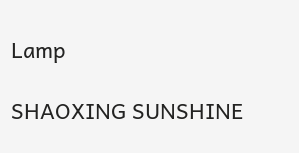Lamp

SHAOXING SUNSHINE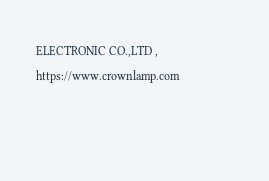ELECTRONIC CO.,LTD , https://www.crownlamp.com